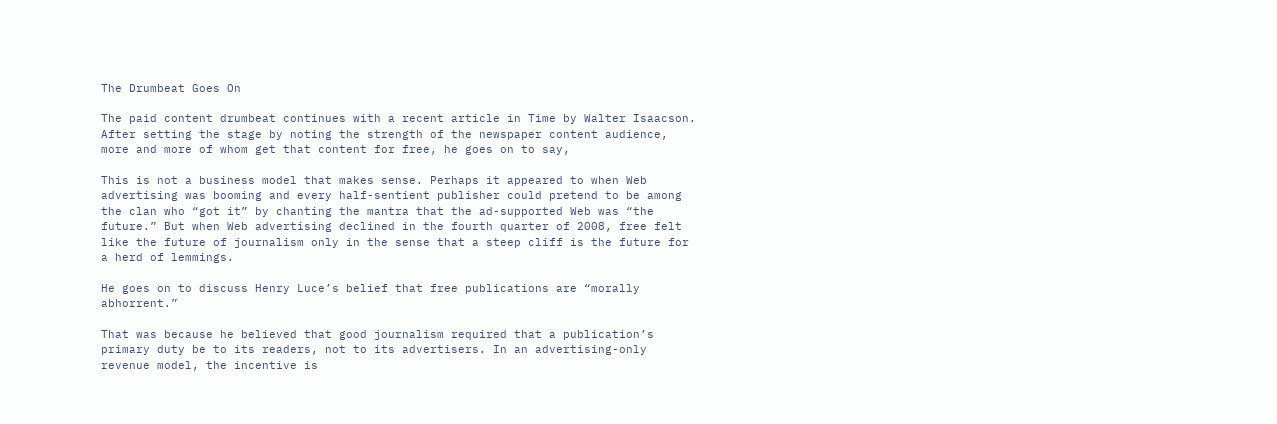The Drumbeat Goes On

The paid content drumbeat continues with a recent article in Time by Walter Isaacson. After setting the stage by noting the strength of the newspaper content audience, more and more of whom get that content for free, he goes on to say,

This is not a business model that makes sense. Perhaps it appeared to when Web advertising was booming and every half-sentient publisher could pretend to be among the clan who “got it” by chanting the mantra that the ad-supported Web was “the future.” But when Web advertising declined in the fourth quarter of 2008, free felt like the future of journalism only in the sense that a steep cliff is the future for a herd of lemmings.

He goes on to discuss Henry Luce’s belief that free publications are “morally abhorrent.”

That was because he believed that good journalism required that a publication’s primary duty be to its readers, not to its advertisers. In an advertising-only revenue model, the incentive is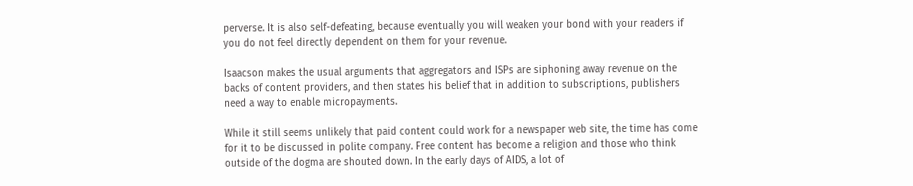perverse. It is also self-defeating, because eventually you will weaken your bond with your readers if you do not feel directly dependent on them for your revenue.

Isaacson makes the usual arguments that aggregators and ISPs are siphoning away revenue on the backs of content providers, and then states his belief that in addition to subscriptions, publishers need a way to enable micropayments.

While it still seems unlikely that paid content could work for a newspaper web site, the time has come for it to be discussed in polite company. Free content has become a religion and those who think outside of the dogma are shouted down. In the early days of AIDS, a lot of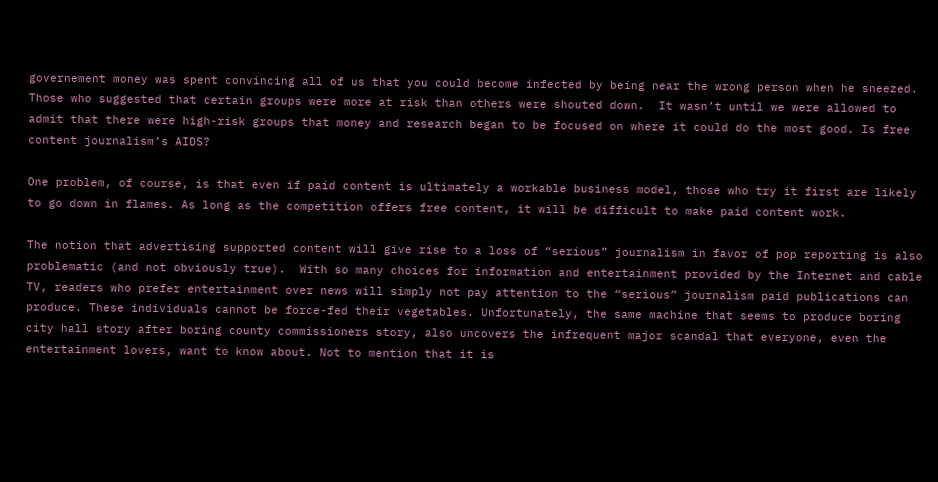governement money was spent convincing all of us that you could become infected by being near the wrong person when he sneezed. Those who suggested that certain groups were more at risk than others were shouted down.  It wasn’t until we were allowed to admit that there were high-risk groups that money and research began to be focused on where it could do the most good. Is free content journalism’s AIDS?

One problem, of course, is that even if paid content is ultimately a workable business model, those who try it first are likely to go down in flames. As long as the competition offers free content, it will be difficult to make paid content work.

The notion that advertising supported content will give rise to a loss of “serious” journalism in favor of pop reporting is also problematic (and not obviously true).  With so many choices for information and entertainment provided by the Internet and cable TV, readers who prefer entertainment over news will simply not pay attention to the “serious” journalism paid publications can produce. These individuals cannot be force-fed their vegetables. Unfortunately, the same machine that seems to produce boring city hall story after boring county commissioners story, also uncovers the infrequent major scandal that everyone, even the entertainment lovers, want to know about. Not to mention that it is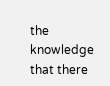the knowledge that there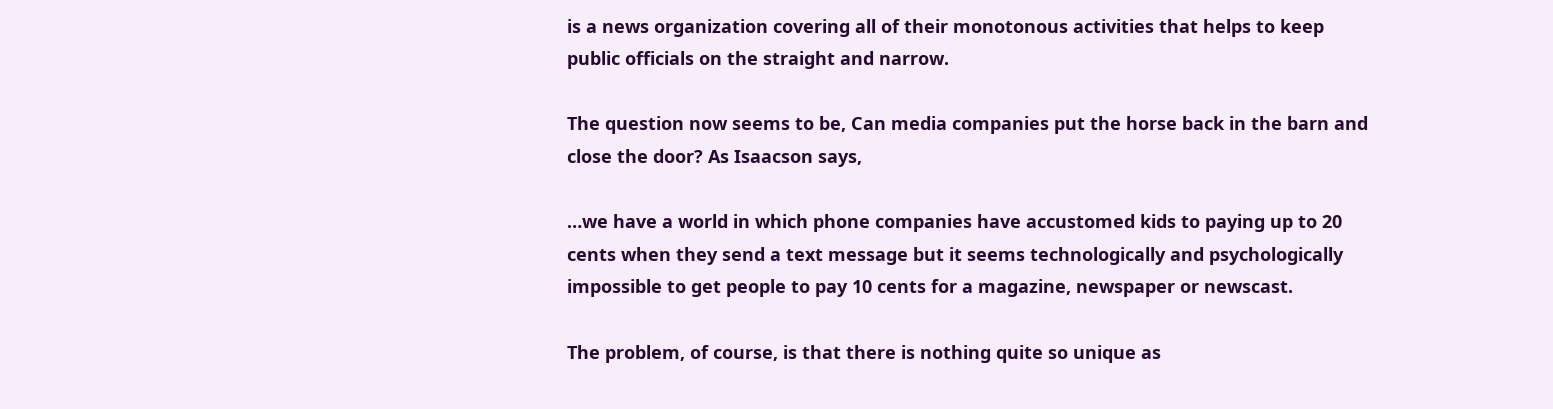is a news organization covering all of their monotonous activities that helps to keep public officials on the straight and narrow.

The question now seems to be, Can media companies put the horse back in the barn and close the door? As Isaacson says,

…we have a world in which phone companies have accustomed kids to paying up to 20 cents when they send a text message but it seems technologically and psychologically impossible to get people to pay 10 cents for a magazine, newspaper or newscast.

The problem, of course, is that there is nothing quite so unique as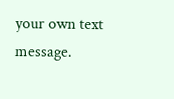your own text message.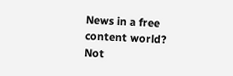News in a free content world? Not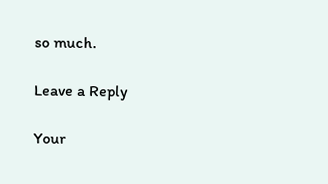so much.

Leave a Reply

Your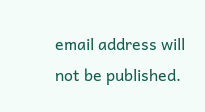email address will not be published.